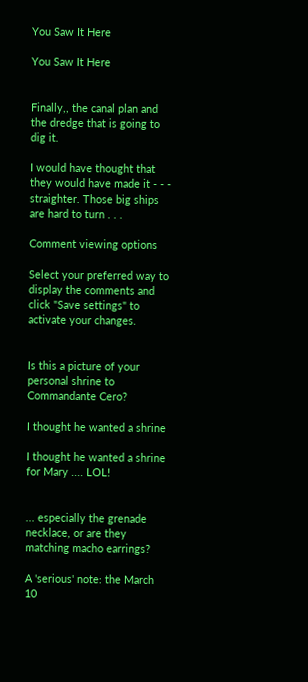You Saw It Here

You Saw It Here


Finally,, the canal plan and the dredge that is going to dig it.

I would have thought that they would have made it - - - straighter. Those big ships are hard to turn . . .

Comment viewing options

Select your preferred way to display the comments and click "Save settings" to activate your changes.


Is this a picture of your personal shrine to Commandante Cero?

I thought he wanted a shrine

I thought he wanted a shrine for Mary .... LOL!


... especially the grenade necklace, or are they matching macho earrings?

A 'serious' note: the March 10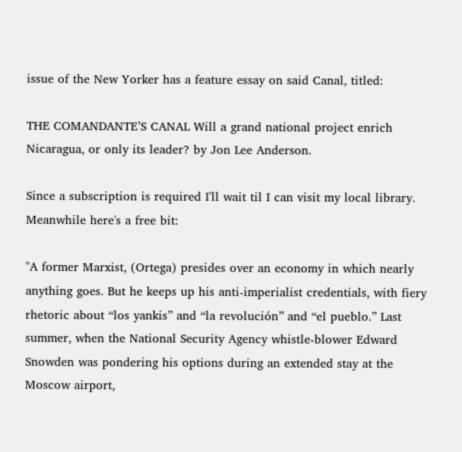issue of the New Yorker has a feature essay on said Canal, titled:

THE COMANDANTE’S CANAL Will a grand national project enrich Nicaragua, or only its leader? by Jon Lee Anderson.

Since a subscription is required I'll wait til I can visit my local library. Meanwhile here's a free bit:

"A former Marxist, (Ortega) presides over an economy in which nearly anything goes. But he keeps up his anti-imperialist credentials, with fiery rhetoric about “los yankis” and “la revolución” and “el pueblo.” Last summer, when the National Security Agency whistle-blower Edward Snowden was pondering his options during an extended stay at the Moscow airport,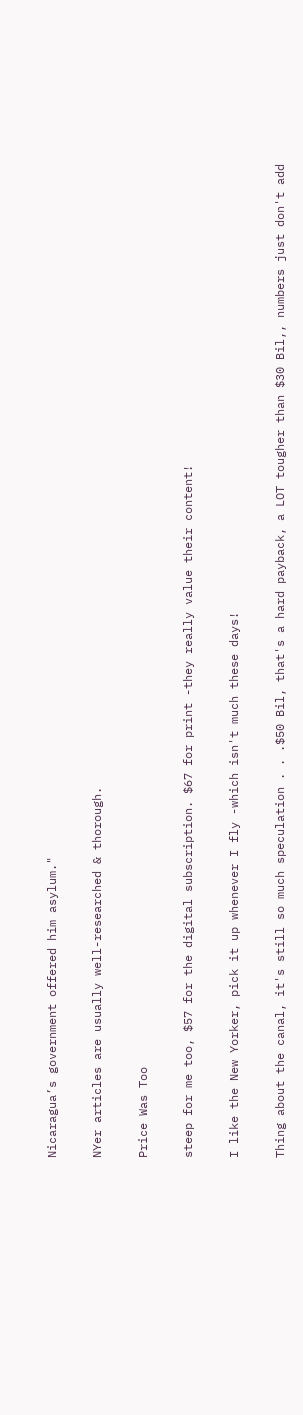Nicaragua’s government offered him asylum."

NYer articles are usually well-researched & thorough.

Price Was Too

steep for me too, $57 for the digital subscription. $67 for print -they really value their content!

I like the New Yorker, pick it up whenever I fly -which isn't much these days!

Thing about the canal, it's still so much speculation . . .$50 Bil, that's a hard payback, a LOT tougher than $30 Bil,, numbers just don't add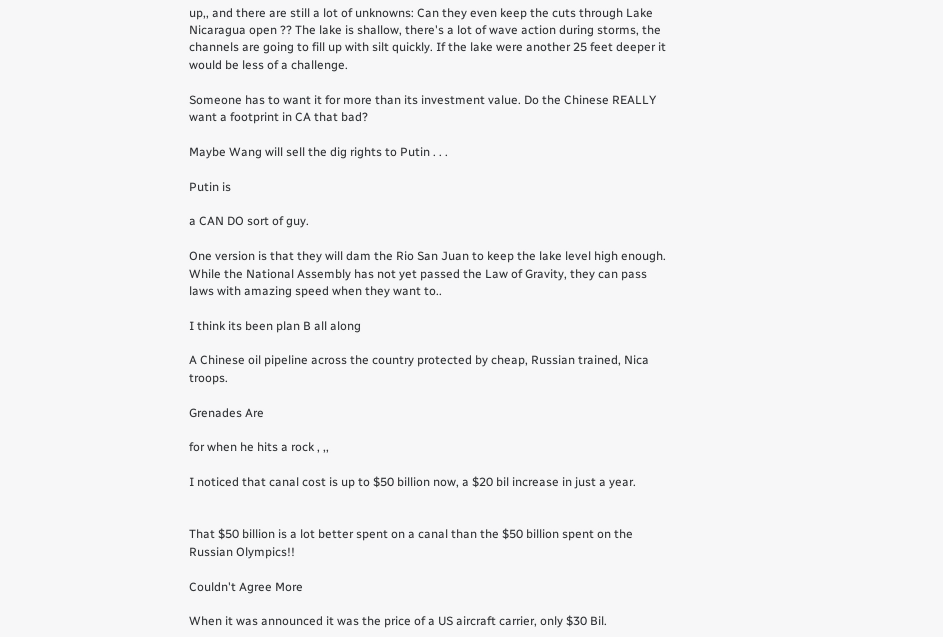up,, and there are still a lot of unknowns: Can they even keep the cuts through Lake Nicaragua open ?? The lake is shallow, there's a lot of wave action during storms, the channels are going to fill up with silt quickly. If the lake were another 25 feet deeper it would be less of a challenge.

Someone has to want it for more than its investment value. Do the Chinese REALLY want a footprint in CA that bad?

Maybe Wang will sell the dig rights to Putin . . .

Putin is

a CAN DO sort of guy.

One version is that they will dam the Rio San Juan to keep the lake level high enough. While the National Assembly has not yet passed the Law of Gravity, they can pass laws with amazing speed when they want to..

I think its been plan B all along

A Chinese oil pipeline across the country protected by cheap, Russian trained, Nica troops.

Grenades Are

for when he hits a rock , ,,

I noticed that canal cost is up to $50 billion now, a $20 bil increase in just a year.


That $50 billion is a lot better spent on a canal than the $50 billion spent on the Russian Olympics!!

Couldn't Agree More

When it was announced it was the price of a US aircraft carrier, only $30 Bil.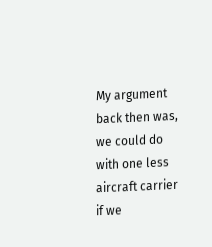My argument back then was, we could do with one less aircraft carrier if we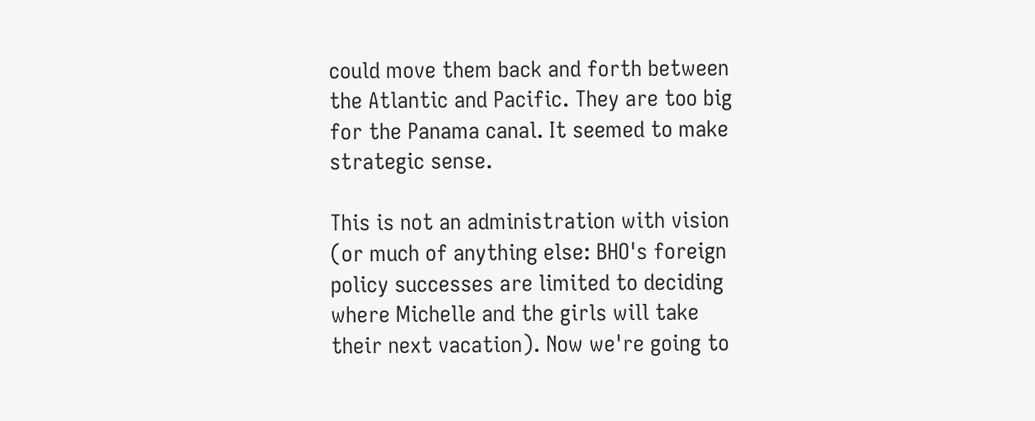could move them back and forth between the Atlantic and Pacific. They are too big for the Panama canal. It seemed to make strategic sense.

This is not an administration with vision (or much of anything else: BHO's foreign policy successes are limited to deciding where Michelle and the girls will take their next vacation). Now we're going to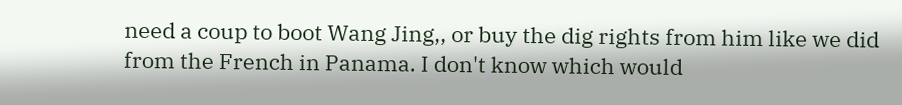need a coup to boot Wang Jing,, or buy the dig rights from him like we did from the French in Panama. I don't know which would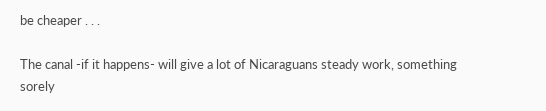be cheaper . . .

The canal -if it happens- will give a lot of Nicaraguans steady work, something sorely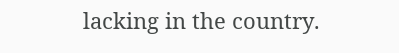lacking in the country.